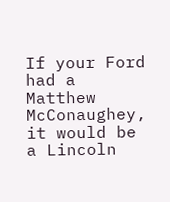If your Ford had a Matthew McConaughey, it would be a Lincoln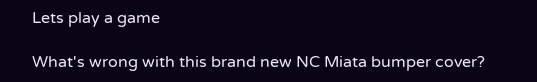Lets play a game

What's wrong with this brand new NC Miata bumper cover?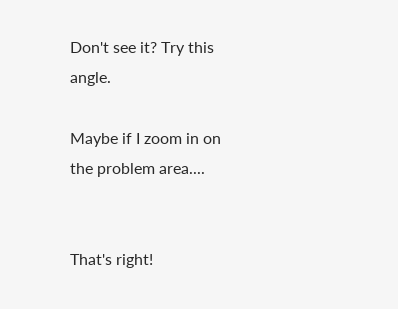Don't see it? Try this angle.

Maybe if I zoom in on the problem area....


That's right!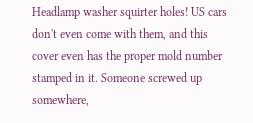Headlamp washer squirter holes! US cars don't even come with them, and this cover even has the proper mold number stamped in it. Someone screwed up somewhere,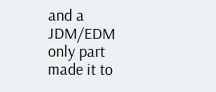and a JDM/EDM only part made it to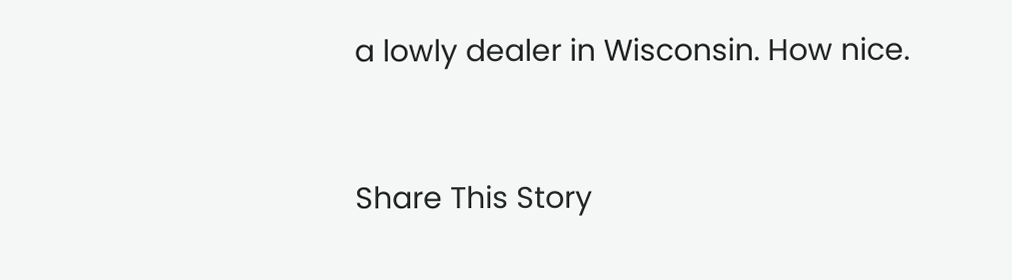a lowly dealer in Wisconsin. How nice.


Share This Story